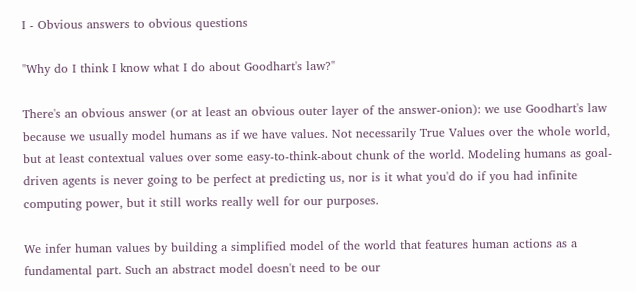I - Obvious answers to obvious questions

"Why do I think I know what I do about Goodhart's law?"

There's an obvious answer (or at least an obvious outer layer of the answer-onion): we use Goodhart's law because we usually model humans as if we have values. Not necessarily True Values over the whole world, but at least contextual values over some easy-to-think-about chunk of the world. Modeling humans as goal-driven agents is never going to be perfect at predicting us, nor is it what you'd do if you had infinite computing power, but it still works really well for our purposes.

We infer human values by building a simplified model of the world that features human actions as a fundamental part. Such an abstract model doesn't need to be our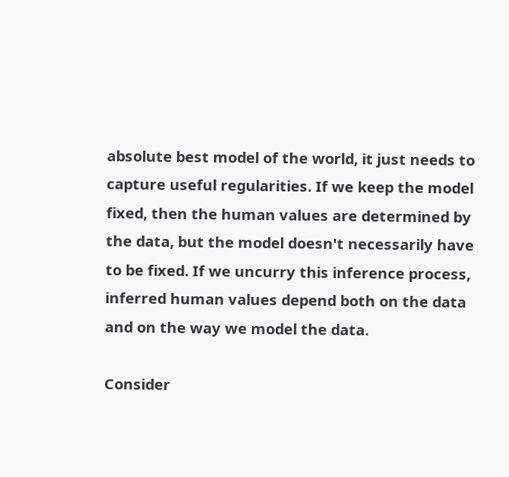absolute best model of the world, it just needs to capture useful regularities. If we keep the model fixed, then the human values are determined by the data, but the model doesn't necessarily have to be fixed. If we uncurry this inference process, inferred human values depend both on the data and on the way we model the data.

Consider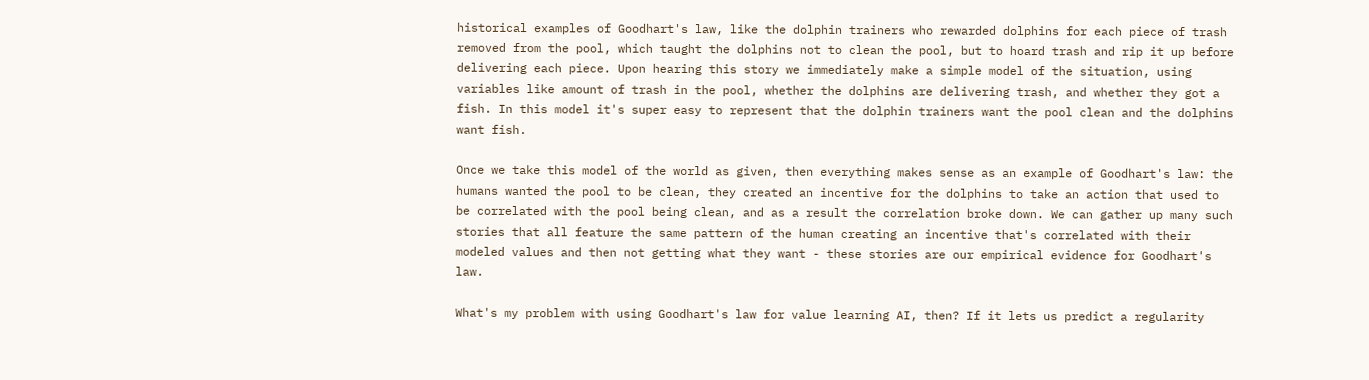historical examples of Goodhart's law, like the dolphin trainers who rewarded dolphins for each piece of trash removed from the pool, which taught the dolphins not to clean the pool, but to hoard trash and rip it up before delivering each piece. Upon hearing this story we immediately make a simple model of the situation, using variables like amount of trash in the pool, whether the dolphins are delivering trash, and whether they got a fish. In this model it's super easy to represent that the dolphin trainers want the pool clean and the dolphins want fish.

Once we take this model of the world as given, then everything makes sense as an example of Goodhart's law: the humans wanted the pool to be clean, they created an incentive for the dolphins to take an action that used to be correlated with the pool being clean, and as a result the correlation broke down. We can gather up many such stories that all feature the same pattern of the human creating an incentive that's correlated with their modeled values and then not getting what they want - these stories are our empirical evidence for Goodhart's law.

What's my problem with using Goodhart's law for value learning AI, then? If it lets us predict a regularity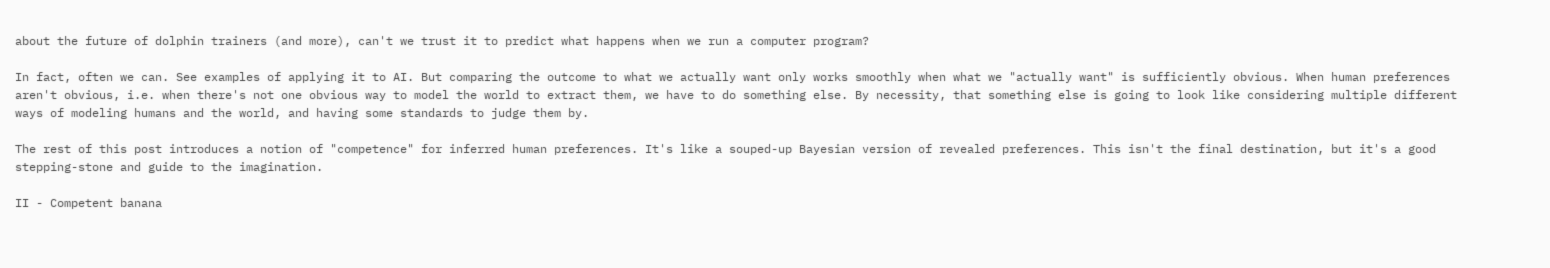about the future of dolphin trainers (and more), can't we trust it to predict what happens when we run a computer program?

In fact, often we can. See examples of applying it to AI. But comparing the outcome to what we actually want only works smoothly when what we "actually want" is sufficiently obvious. When human preferences aren't obvious, i.e. when there's not one obvious way to model the world to extract them, we have to do something else. By necessity, that something else is going to look like considering multiple different ways of modeling humans and the world, and having some standards to judge them by.

The rest of this post introduces a notion of "competence" for inferred human preferences. It's like a souped-up Bayesian version of revealed preferences. This isn't the final destination, but it's a good stepping-stone and guide to the imagination.

II - Competent banana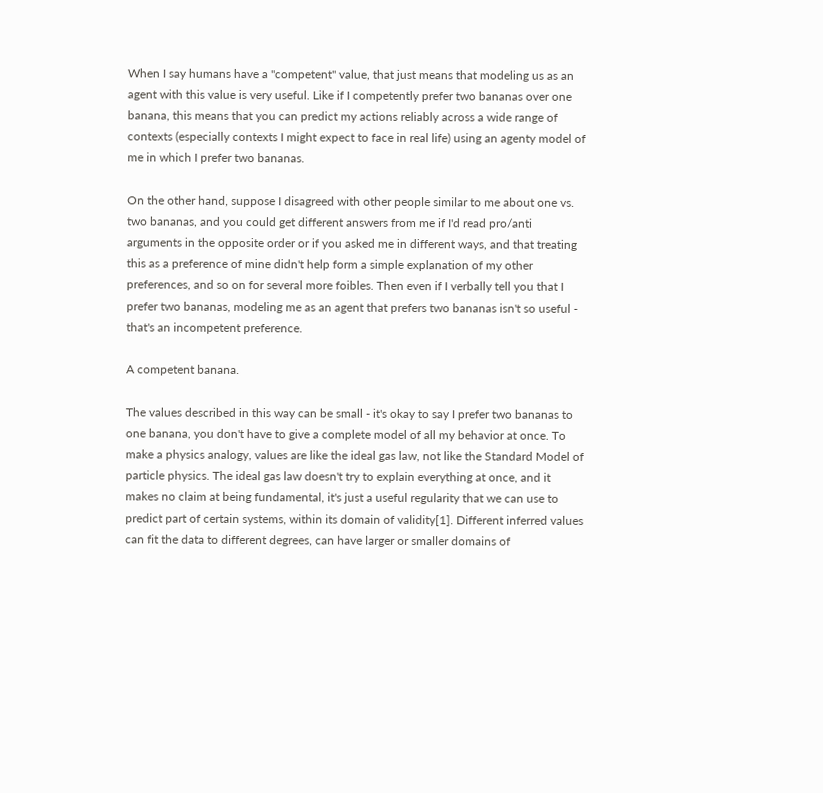When I say humans have a "competent" value, that just means that modeling us as an agent with this value is very useful. Like if I competently prefer two bananas over one banana, this means that you can predict my actions reliably across a wide range of contexts (especially contexts I might expect to face in real life) using an agenty model of me in which I prefer two bananas.

On the other hand, suppose I disagreed with other people similar to me about one vs. two bananas, and you could get different answers from me if I'd read pro/anti arguments in the opposite order or if you asked me in different ways, and that treating this as a preference of mine didn't help form a simple explanation of my other preferences, and so on for several more foibles. Then even if I verbally tell you that I prefer two bananas, modeling me as an agent that prefers two bananas isn't so useful - that's an incompetent preference.

A competent banana.

The values described in this way can be small - it's okay to say I prefer two bananas to one banana, you don't have to give a complete model of all my behavior at once. To make a physics analogy, values are like the ideal gas law, not like the Standard Model of particle physics. The ideal gas law doesn't try to explain everything at once, and it makes no claim at being fundamental, it's just a useful regularity that we can use to predict part of certain systems, within its domain of validity[1]. Different inferred values can fit the data to different degrees, can have larger or smaller domains of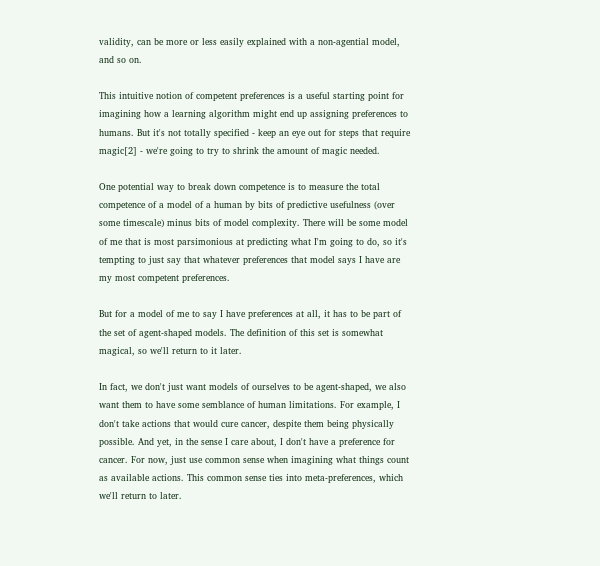validity, can be more or less easily explained with a non-agential model, and so on.

This intuitive notion of competent preferences is a useful starting point for imagining how a learning algorithm might end up assigning preferences to humans. But it's not totally specified - keep an eye out for steps that require magic[2] - we're going to try to shrink the amount of magic needed.

One potential way to break down competence is to measure the total competence of a model of a human by bits of predictive usefulness (over some timescale) minus bits of model complexity. There will be some model of me that is most parsimonious at predicting what I'm going to do, so it's tempting to just say that whatever preferences that model says I have are my most competent preferences.

But for a model of me to say I have preferences at all, it has to be part of the set of agent-shaped models. The definition of this set is somewhat magical, so we'll return to it later.

In fact, we don't just want models of ourselves to be agent-shaped, we also want them to have some semblance of human limitations. For example, I don't take actions that would cure cancer, despite them being physically possible. And yet, in the sense I care about, I don't have a preference for cancer. For now, just use common sense when imagining what things count as available actions. This common sense ties into meta-preferences, which we'll return to later.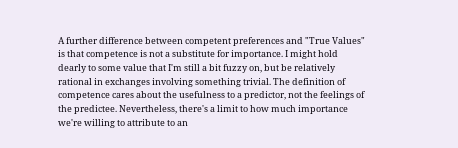A further difference between competent preferences and "True Values" is that competence is not a substitute for importance. I might hold dearly to some value that I'm still a bit fuzzy on, but be relatively rational in exchanges involving something trivial. The definition of competence cares about the usefulness to a predictor, not the feelings of the predictee. Nevertheless, there's a limit to how much importance we're willing to attribute to an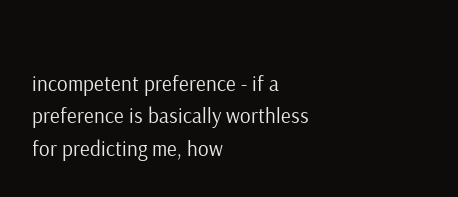incompetent preference - if a preference is basically worthless for predicting me, how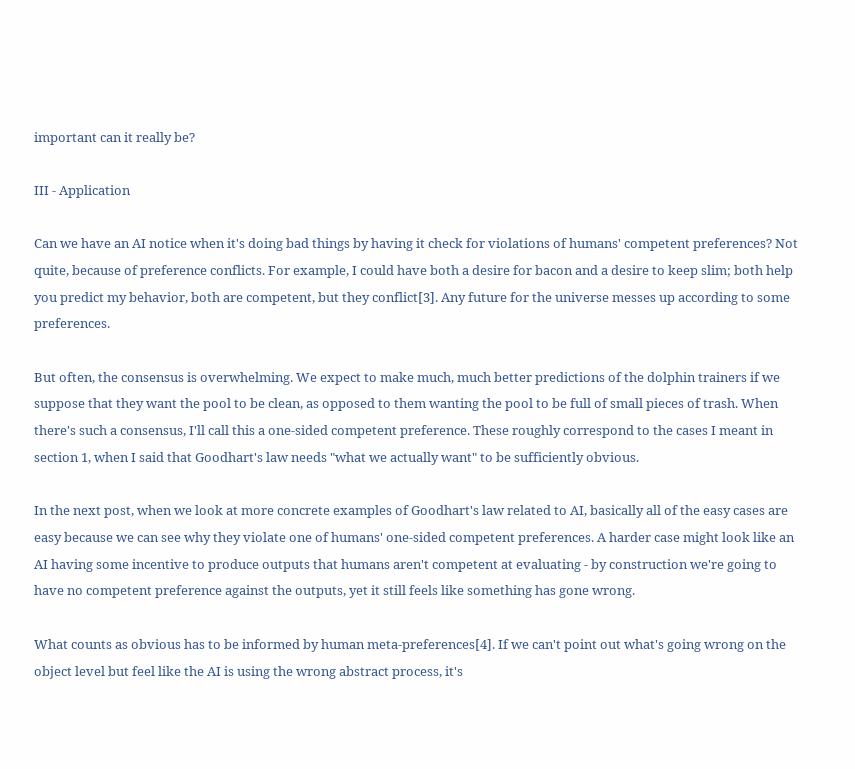important can it really be?

III - Application

Can we have an AI notice when it's doing bad things by having it check for violations of humans' competent preferences? Not quite, because of preference conflicts. For example, I could have both a desire for bacon and a desire to keep slim; both help you predict my behavior, both are competent, but they conflict[3]. Any future for the universe messes up according to some preferences.

But often, the consensus is overwhelming. We expect to make much, much better predictions of the dolphin trainers if we suppose that they want the pool to be clean, as opposed to them wanting the pool to be full of small pieces of trash. When there's such a consensus, I'll call this a one-sided competent preference. These roughly correspond to the cases I meant in section 1, when I said that Goodhart's law needs "what we actually want" to be sufficiently obvious.

In the next post, when we look at more concrete examples of Goodhart's law related to AI, basically all of the easy cases are easy because we can see why they violate one of humans' one-sided competent preferences. A harder case might look like an AI having some incentive to produce outputs that humans aren't competent at evaluating - by construction we're going to have no competent preference against the outputs, yet it still feels like something has gone wrong.

What counts as obvious has to be informed by human meta-preferences[4]. If we can't point out what's going wrong on the object level but feel like the AI is using the wrong abstract process, it's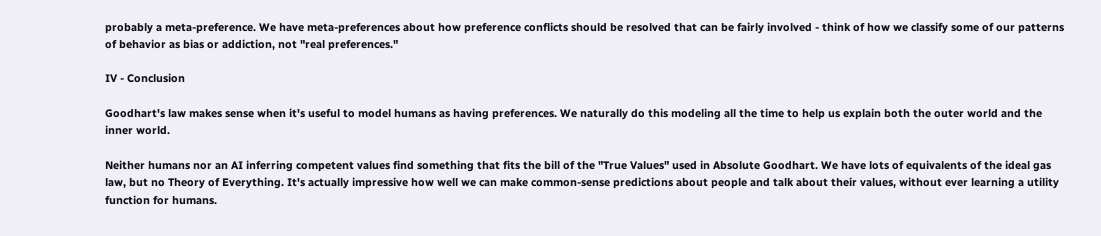probably a meta-preference. We have meta-preferences about how preference conflicts should be resolved that can be fairly involved - think of how we classify some of our patterns of behavior as bias or addiction, not "real preferences."

IV - Conclusion

Goodhart's law makes sense when it's useful to model humans as having preferences. We naturally do this modeling all the time to help us explain both the outer world and the inner world.

Neither humans nor an AI inferring competent values find something that fits the bill of the "True Values" used in Absolute Goodhart. We have lots of equivalents of the ideal gas law, but no Theory of Everything. It's actually impressive how well we can make common-sense predictions about people and talk about their values, without ever learning a utility function for humans.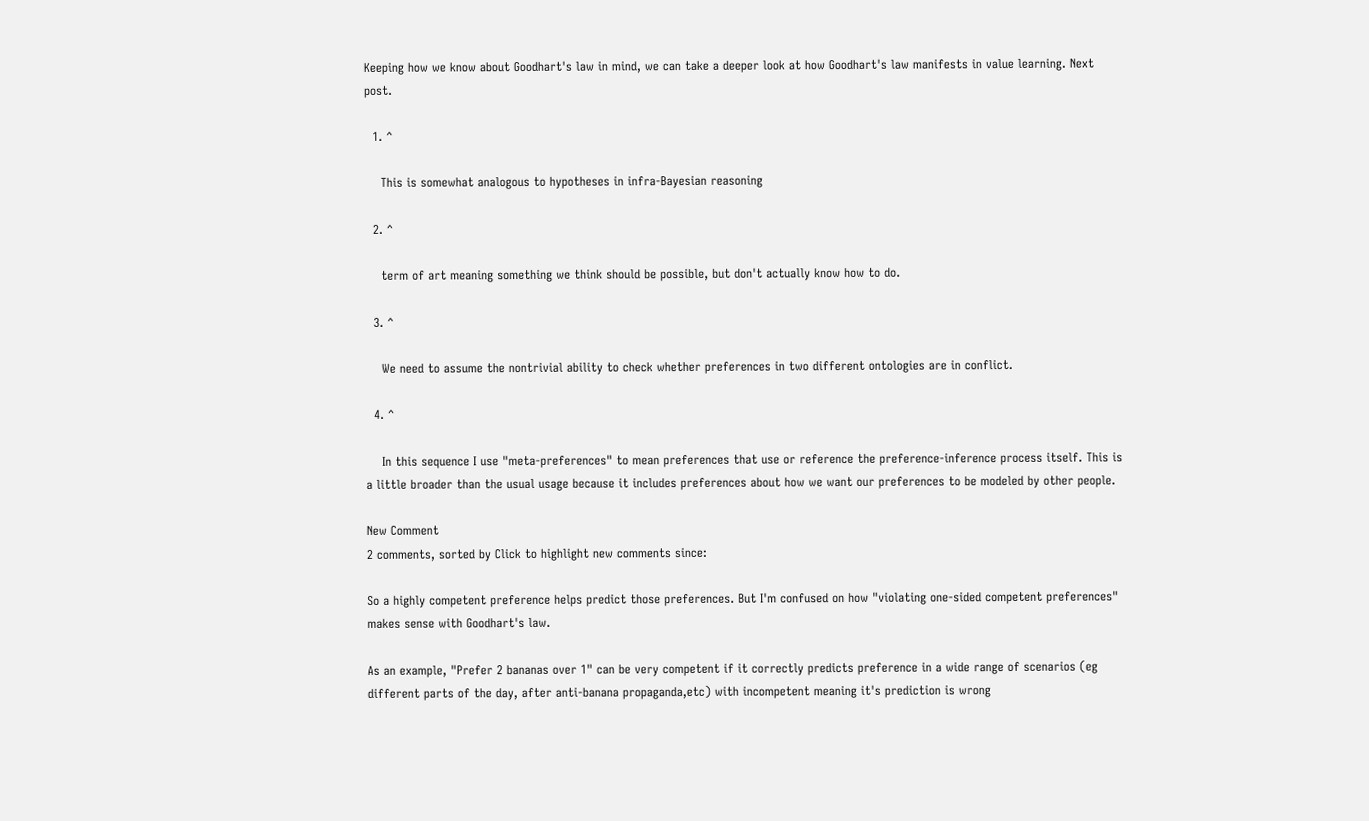Keeping how we know about Goodhart's law in mind, we can take a deeper look at how Goodhart's law manifests in value learning. Next post.

  1. ^

    This is somewhat analogous to hypotheses in infra-Bayesian reasoning

  2. ^

    term of art meaning something we think should be possible, but don't actually know how to do.

  3. ^

    We need to assume the nontrivial ability to check whether preferences in two different ontologies are in conflict.

  4. ^

    In this sequence I use "meta-preferences" to mean preferences that use or reference the preference-inference process itself. This is a little broader than the usual usage because it includes preferences about how we want our preferences to be modeled by other people.

New Comment
2 comments, sorted by Click to highlight new comments since:

So a highly competent preference helps predict those preferences. But I'm confused on how "violating one-sided competent preferences" makes sense with Goodhart's law.

As an example, "Prefer 2 bananas over 1" can be very competent if it correctly predicts preference in a wide range of scenarios (eg different parts of the day, after anti-banana propaganda,etc) with incompetent meaning it's prediction is wrong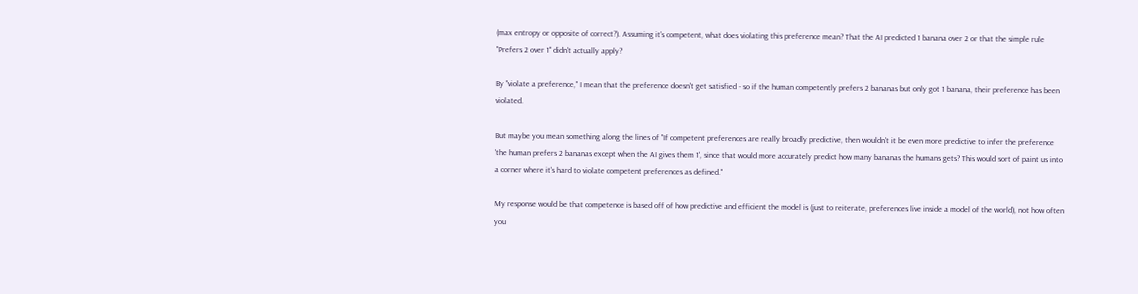(max entropy or opposite of correct?). Assuming it's competent, what does violating this preference mean? That the AI predicted 1 banana over 2 or that the simple rule "Prefers 2 over 1" didn't actually apply?

By "violate a preference," I mean that the preference doesn't get satisfied - so if the human competently prefers 2 bananas but only got 1 banana, their preference has been violated.

But maybe you mean something along the lines of "If competent preferences are really broadly predictive, then wouldn't it be even more predictive to infer the preference 'the human prefers 2 bananas except when the AI gives them 1', since that would more accurately predict how many bananas the humans gets? This would sort of paint us into a corner where it's hard to violate competent preferences as defined."

My response would be that competence is based off of how predictive and efficient the model is (just to reiterate, preferences live inside a model of the world), not how often you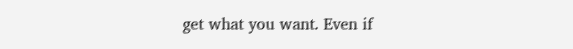get what you want. Even if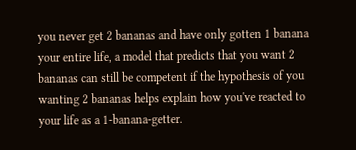you never get 2 bananas and have only gotten 1 banana your entire life, a model that predicts that you want 2 bananas can still be competent if the hypothesis of you wanting 2 bananas helps explain how you've reacted to your life as a 1-banana-getter.